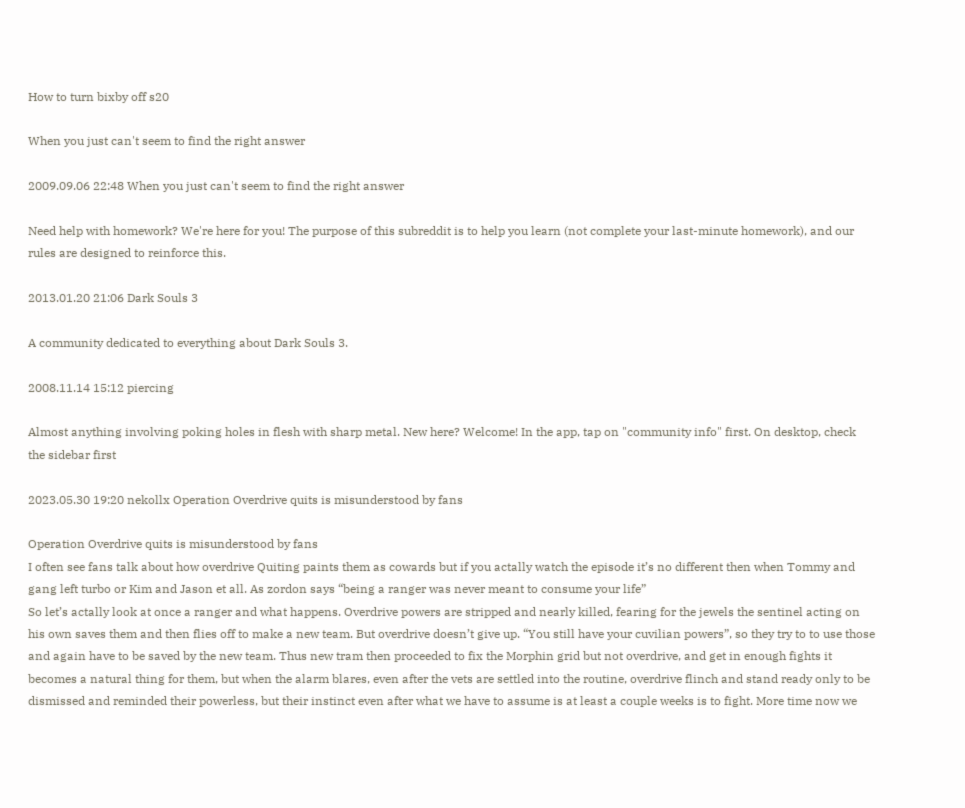How to turn bixby off s20

When you just can't seem to find the right answer

2009.09.06 22:48 When you just can't seem to find the right answer

Need help with homework? We're here for you! The purpose of this subreddit is to help you learn (not complete your last-minute homework), and our rules are designed to reinforce this.

2013.01.20 21:06 Dark Souls 3

A community dedicated to everything about Dark Souls 3.

2008.11.14 15:12 piercing

Almost anything involving poking holes in flesh with sharp metal. New here? Welcome! In the app, tap on "community info" first. On desktop, check the sidebar first

2023.05.30 19:20 nekollx Operation Overdrive quits is misunderstood by fans

Operation Overdrive quits is misunderstood by fans
I often see fans talk about how overdrive Quiting paints them as cowards but if you actally watch the episode it’s no different then when Tommy and gang left turbo or Kim and Jason et all. As zordon says “being a ranger was never meant to consume your life”
So let’s actally look at once a ranger and what happens. Overdrive powers are stripped and nearly killed, fearing for the jewels the sentinel acting on his own saves them and then flies off to make a new team. But overdrive doesn’t give up. “You still have your cuvilian powers”, so they try to to use those and again have to be saved by the new team. Thus new tram then proceeded to fix the Morphin grid but not overdrive, and get in enough fights it becomes a natural thing for them, but when the alarm blares, even after the vets are settled into the routine, overdrive flinch and stand ready only to be dismissed and reminded their powerless, but their instinct even after what we have to assume is at least a couple weeks is to fight. More time now we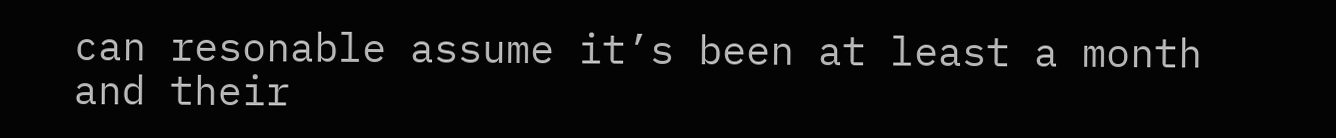can resonable assume it’s been at least a month and their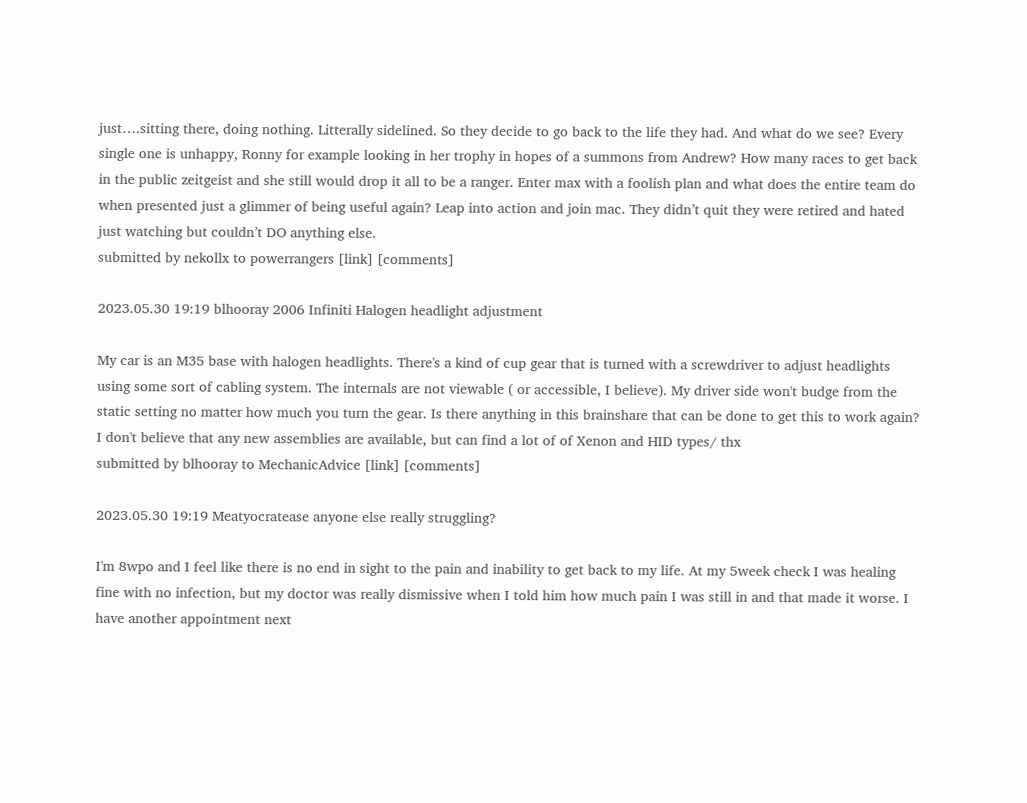just….sitting there, doing nothing. Litterally sidelined. So they decide to go back to the life they had. And what do we see? Every single one is unhappy, Ronny for example looking in her trophy in hopes of a summons from Andrew? How many races to get back in the public zeitgeist and she still would drop it all to be a ranger. Enter max with a foolish plan and what does the entire team do when presented just a glimmer of being useful again? Leap into action and join mac. They didn’t quit they were retired and hated just watching but couldn’t DO anything else.
submitted by nekollx to powerrangers [link] [comments]

2023.05.30 19:19 blhooray 2006 Infiniti Halogen headlight adjustment

My car is an M35 base with halogen headlights. There's a kind of cup gear that is turned with a screwdriver to adjust headlights using some sort of cabling system. The internals are not viewable ( or accessible, I believe). My driver side won't budge from the static setting no matter how much you turn the gear. Is there anything in this brainshare that can be done to get this to work again? I don't believe that any new assemblies are available, but can find a lot of of Xenon and HID types/ thx
submitted by blhooray to MechanicAdvice [link] [comments]

2023.05.30 19:19 Meatyocratease anyone else really struggling?

I'm 8wpo and I feel like there is no end in sight to the pain and inability to get back to my life. At my 5week check I was healing fine with no infection, but my doctor was really dismissive when I told him how much pain I was still in and that made it worse. I have another appointment next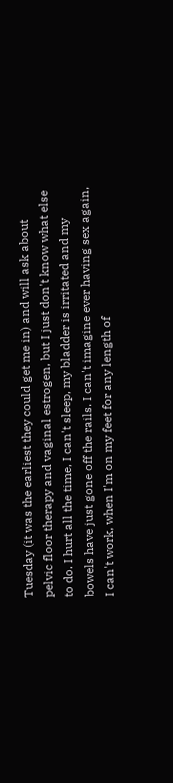Tuesday (it was the earliest they could get me in) and will ask about pelvic floor therapy and vaginal estrogen, but I just don't know what else to do. I hurt all the time, I can't sleep, my bladder is irritated and my bowels have just gone off the rails. I can't imagine ever having sex again, I can't work, when I'm on my feet for any length of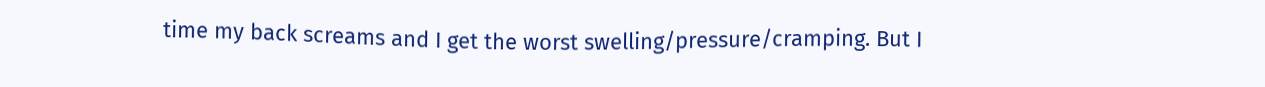time my back screams and I get the worst swelling/pressure/cramping. But I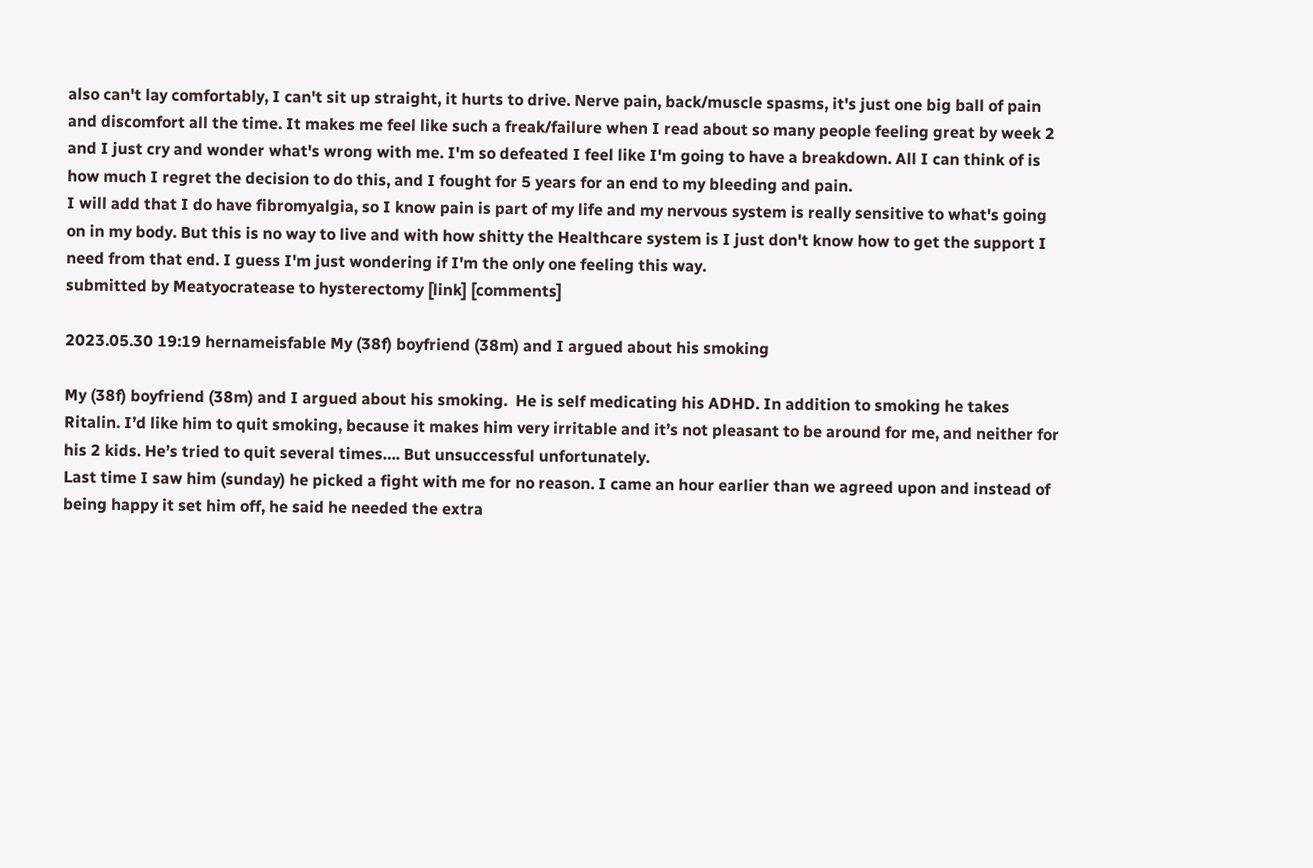also can't lay comfortably, I can't sit up straight, it hurts to drive. Nerve pain, back/muscle spasms, it's just one big ball of pain and discomfort all the time. It makes me feel like such a freak/failure when I read about so many people feeling great by week 2 and I just cry and wonder what's wrong with me. I'm so defeated I feel like I'm going to have a breakdown. All I can think of is how much I regret the decision to do this, and I fought for 5 years for an end to my bleeding and pain.
I will add that I do have fibromyalgia, so I know pain is part of my life and my nervous system is really sensitive to what's going on in my body. But this is no way to live and with how shitty the Healthcare system is I just don't know how to get the support I need from that end. I guess I'm just wondering if I'm the only one feeling this way.
submitted by Meatyocratease to hysterectomy [link] [comments]

2023.05.30 19:19 hernameisfable My (38f) boyfriend (38m) and I argued about his smoking

My (38f) boyfriend (38m) and I argued about his smoking.  He is self medicating his ADHD. In addition to smoking he takes Ritalin. I’d like him to quit smoking, because it makes him very irritable and it’s not pleasant to be around for me, and neither for his 2 kids. He’s tried to quit several times…. But unsuccessful unfortunately.
Last time I saw him (sunday) he picked a fight with me for no reason. I came an hour earlier than we agreed upon and instead of being happy it set him off, he said he needed the extra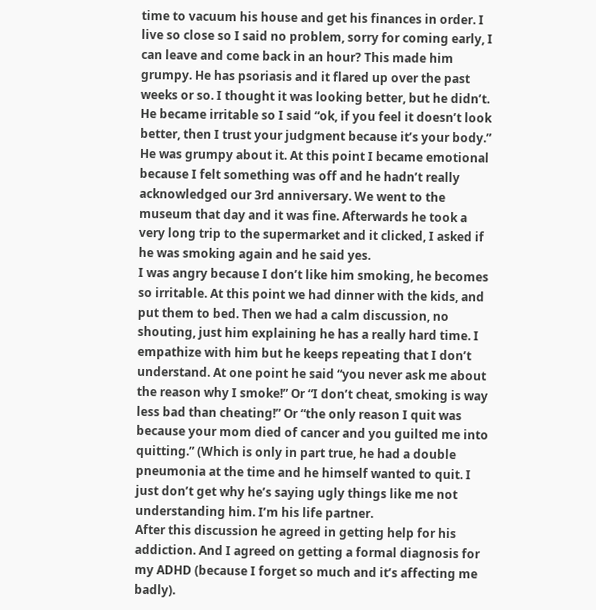time to vacuum his house and get his finances in order. I live so close so I said no problem, sorry for coming early, I can leave and come back in an hour? This made him grumpy. He has psoriasis and it flared up over the past weeks or so. I thought it was looking better, but he didn’t. He became irritable so I said “ok, if you feel it doesn’t look better, then I trust your judgment because it’s your body.” He was grumpy about it. At this point I became emotional because I felt something was off and he hadn’t really acknowledged our 3rd anniversary. We went to the museum that day and it was fine. Afterwards he took a very long trip to the supermarket and it clicked, I asked if he was smoking again and he said yes.
I was angry because I don’t like him smoking, he becomes so irritable. At this point we had dinner with the kids, and put them to bed. Then we had a calm discussion, no shouting, just him explaining he has a really hard time. I empathize with him but he keeps repeating that I don’t understand. At one point he said “you never ask me about the reason why I smoke!” Or “I don’t cheat, smoking is way less bad than cheating!” Or “the only reason I quit was because your mom died of cancer and you guilted me into quitting.” (Which is only in part true, he had a double pneumonia at the time and he himself wanted to quit. I just don’t get why he’s saying ugly things like me not understanding him. I’m his life partner.
After this discussion he agreed in getting help for his addiction. And I agreed on getting a formal diagnosis for my ADHD (because I forget so much and it’s affecting me badly).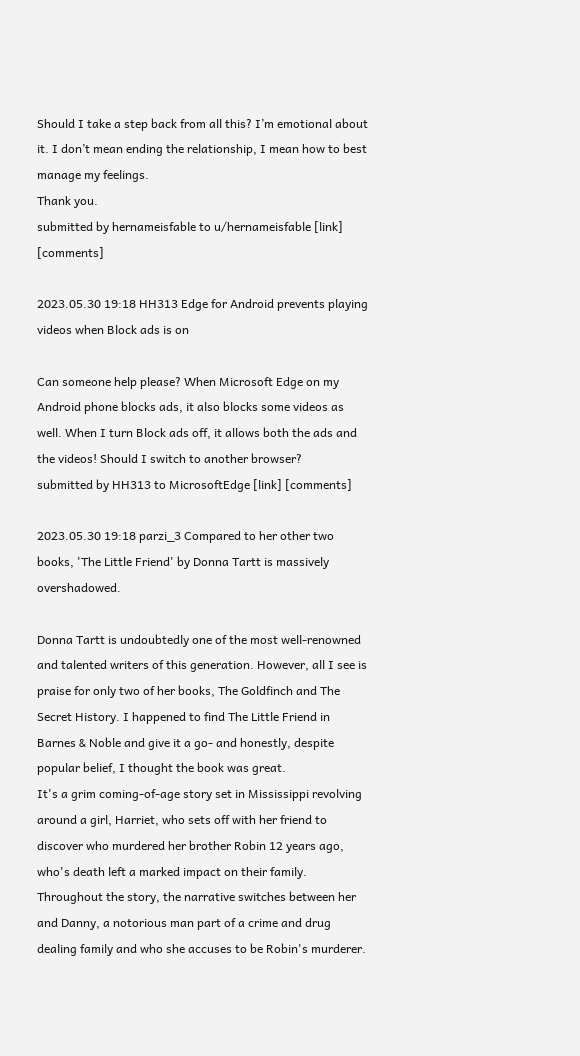Should I take a step back from all this? I’m emotional about it. I don’t mean ending the relationship, I mean how to best manage my feelings.
Thank you.
submitted by hernameisfable to u/hernameisfable [link] [comments]

2023.05.30 19:18 HH313 Edge for Android prevents playing videos when Block ads is on

Can someone help please? When Microsoft Edge on my Android phone blocks ads, it also blocks some videos as well. When I turn Block ads off, it allows both the ads and the videos! Should I switch to another browser?
submitted by HH313 to MicrosoftEdge [link] [comments]

2023.05.30 19:18 parzi_3 Compared to her other two books, 'The Little Friend' by Donna Tartt is massively overshadowed.

Donna Tartt is undoubtedly one of the most well-renowned and talented writers of this generation. However, all I see is praise for only two of her books, The Goldfinch and The Secret History. I happened to find The Little Friend in Barnes & Noble and give it a go- and honestly, despite popular belief, I thought the book was great.
It's a grim coming-of-age story set in Mississippi revolving around a girl, Harriet, who sets off with her friend to discover who murdered her brother Robin 12 years ago, who's death left a marked impact on their family. Throughout the story, the narrative switches between her and Danny, a notorious man part of a crime and drug dealing family and who she accuses to be Robin's murderer.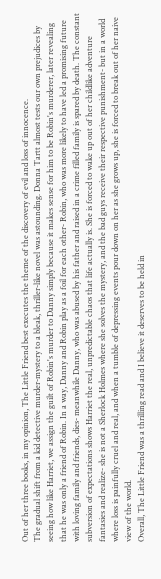Out of her three books, in my opinion, The Little Friend best executes the theme of the discovery of evil and loss of innocence.
The gradual shift from a kid detective murder-mystery to a bleak, thriller-like novel was astounding. Donna Tartt almost tests our own prejudices by seeing how like Harriet, we assign the guilt of Robin's murder to Danny simply because it makes sense for him to be Robin's murderer, later revealing that he was only a friend of Robin. In a way, Danny and Robin play as a foil for each other- Robin, who was more likely to have led a promising future with loving family and friends, dies- meanwhile Danny, who was abused by his father and raised in a crime filled family is spared by death. The constant subversion of expectations shows Harriet the real, unpredictable chaos that life actually is. She is forced to wake up out of her childlike adventure fantasies and realize- she is not a Sherlock Holmes where she solves the mystery, and the bad guys receive their respective punishment- but in a world where loss is painfully cruel and real, and when a tumble of depressing events pour down on her as she grows up, she is forced to break out of her naive view of the world.
Overall, The Little Friend was a thrilling read and I believe it deserves to be held in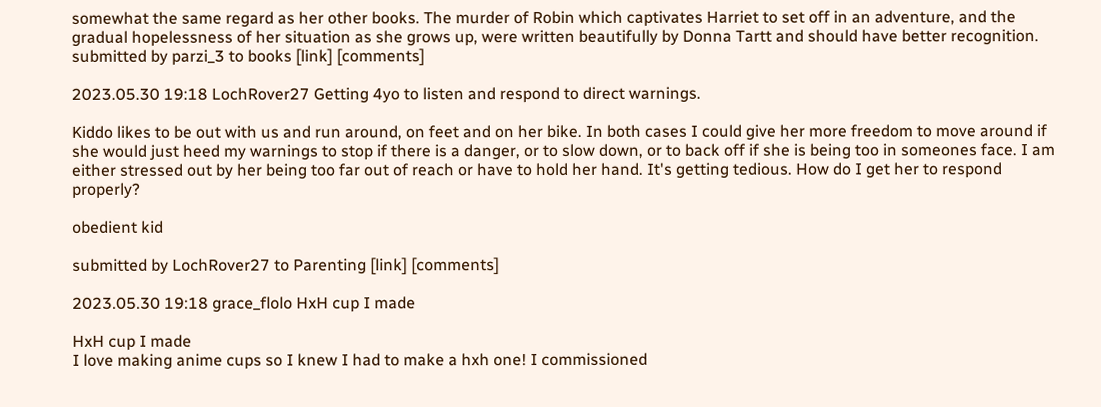somewhat the same regard as her other books. The murder of Robin which captivates Harriet to set off in an adventure, and the gradual hopelessness of her situation as she grows up, were written beautifully by Donna Tartt and should have better recognition.
submitted by parzi_3 to books [link] [comments]

2023.05.30 19:18 LochRover27 Getting 4yo to listen and respond to direct warnings.

Kiddo likes to be out with us and run around, on feet and on her bike. In both cases I could give her more freedom to move around if she would just heed my warnings to stop if there is a danger, or to slow down, or to back off if she is being too in someones face. I am either stressed out by her being too far out of reach or have to hold her hand. It's getting tedious. How do I get her to respond properly?

obedient kid

submitted by LochRover27 to Parenting [link] [comments]

2023.05.30 19:18 grace_flolo HxH cup I made

HxH cup I made
I love making anime cups so I knew I had to make a hxh one! I commissioned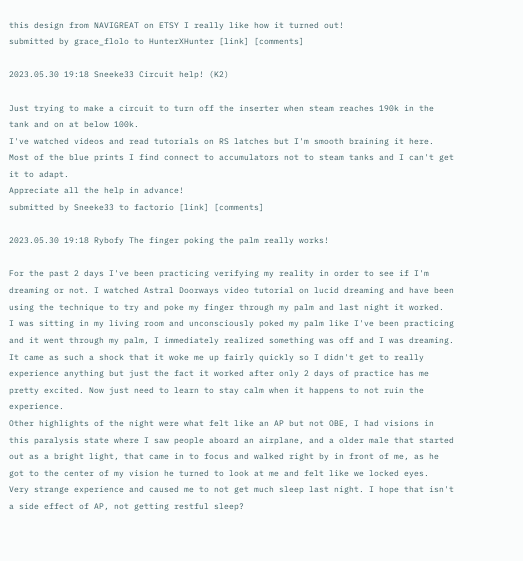this design from NAVIGREAT on ETSY I really like how it turned out!
submitted by grace_flolo to HunterXHunter [link] [comments]

2023.05.30 19:18 Sneeke33 Circuit help! (K2)

Just trying to make a circuit to turn off the inserter when steam reaches 190k in the tank and on at below 100k.
I've watched videos and read tutorials on RS latches but I'm smooth braining it here.
Most of the blue prints I find connect to accumulators not to steam tanks and I can't get it to adapt.
Appreciate all the help in advance!
submitted by Sneeke33 to factorio [link] [comments]

2023.05.30 19:18 Rybofy The finger poking the palm really works!

For the past 2 days I've been practicing verifying my reality in order to see if I'm dreaming or not. I watched Astral Doorways video tutorial on lucid dreaming and have been using the technique to try and poke my finger through my palm and last night it worked.
I was sitting in my living room and unconsciously poked my palm like I've been practicing and it went through my palm, I immediately realized something was off and I was dreaming.
It came as such a shock that it woke me up fairly quickly so I didn't get to really experience anything but just the fact it worked after only 2 days of practice has me pretty excited. Now just need to learn to stay calm when it happens to not ruin the experience.
Other highlights of the night were what felt like an AP but not OBE, I had visions in this paralysis state where I saw people aboard an airplane, and a older male that started out as a bright light, that came in to focus and walked right by in front of me, as he got to the center of my vision he turned to look at me and felt like we locked eyes.
Very strange experience and caused me to not get much sleep last night. I hope that isn't a side effect of AP, not getting restful sleep?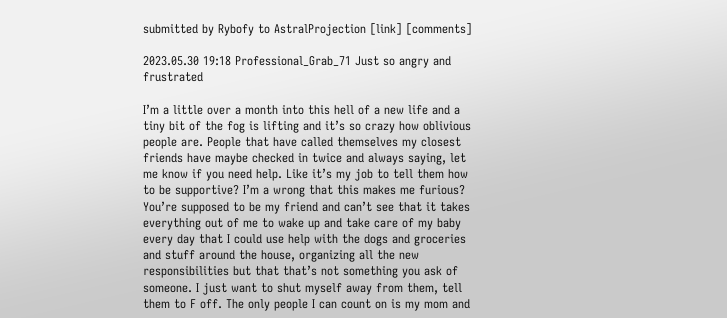submitted by Rybofy to AstralProjection [link] [comments]

2023.05.30 19:18 Professional_Grab_71 Just so angry and frustrated

I’m a little over a month into this hell of a new life and a tiny bit of the fog is lifting and it’s so crazy how oblivious people are. People that have called themselves my closest friends have maybe checked in twice and always saying, let me know if you need help. Like it’s my job to tell them how to be supportive? I’m a wrong that this makes me furious? You’re supposed to be my friend and can’t see that it takes everything out of me to wake up and take care of my baby every day that I could use help with the dogs and groceries and stuff around the house, organizing all the new responsibilities but that that’s not something you ask of someone. I just want to shut myself away from them, tell them to F off. The only people I can count on is my mom and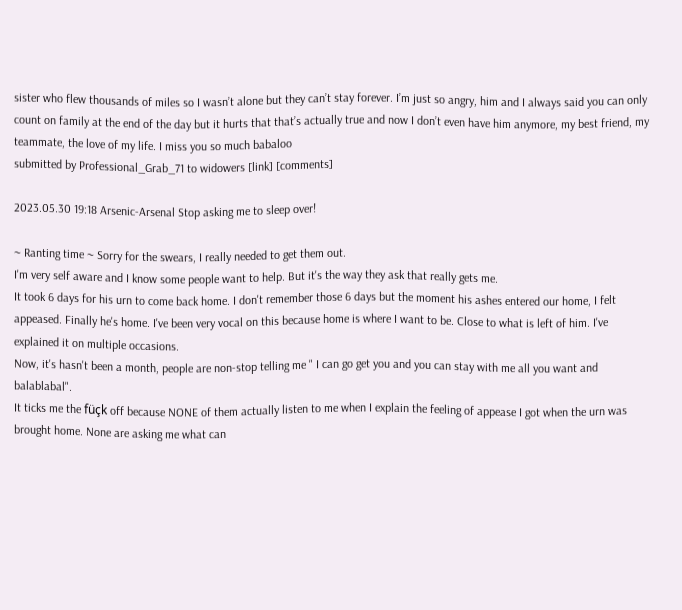sister who flew thousands of miles so I wasn’t alone but they can’t stay forever. I’m just so angry, him and I always said you can only count on family at the end of the day but it hurts that that’s actually true and now I don’t even have him anymore, my best friend, my teammate, the love of my life. I miss you so much babaloo
submitted by Professional_Grab_71 to widowers [link] [comments]

2023.05.30 19:18 Arsenic-Arsenal Stop asking me to sleep over!

~ Ranting time ~ Sorry for the swears, I really needed to get them out.
I'm very self aware and I know some people want to help. But it's the way they ask that really gets me.
It took 6 days for his urn to come back home. I don't remember those 6 days but the moment his ashes entered our home, I felt appeased. Finally he's home. I've been very vocal on this because home is where I want to be. Close to what is left of him. I've explained it on multiple occasions.
Now, it's hasn't been a month, people are non-stop telling me " I can go get you and you can stay with me all you want and balablabal".
It ticks me the füçk off because NONE of them actually listen to me when I explain the feeling of appease I got when the urn was brought home. None are asking me what can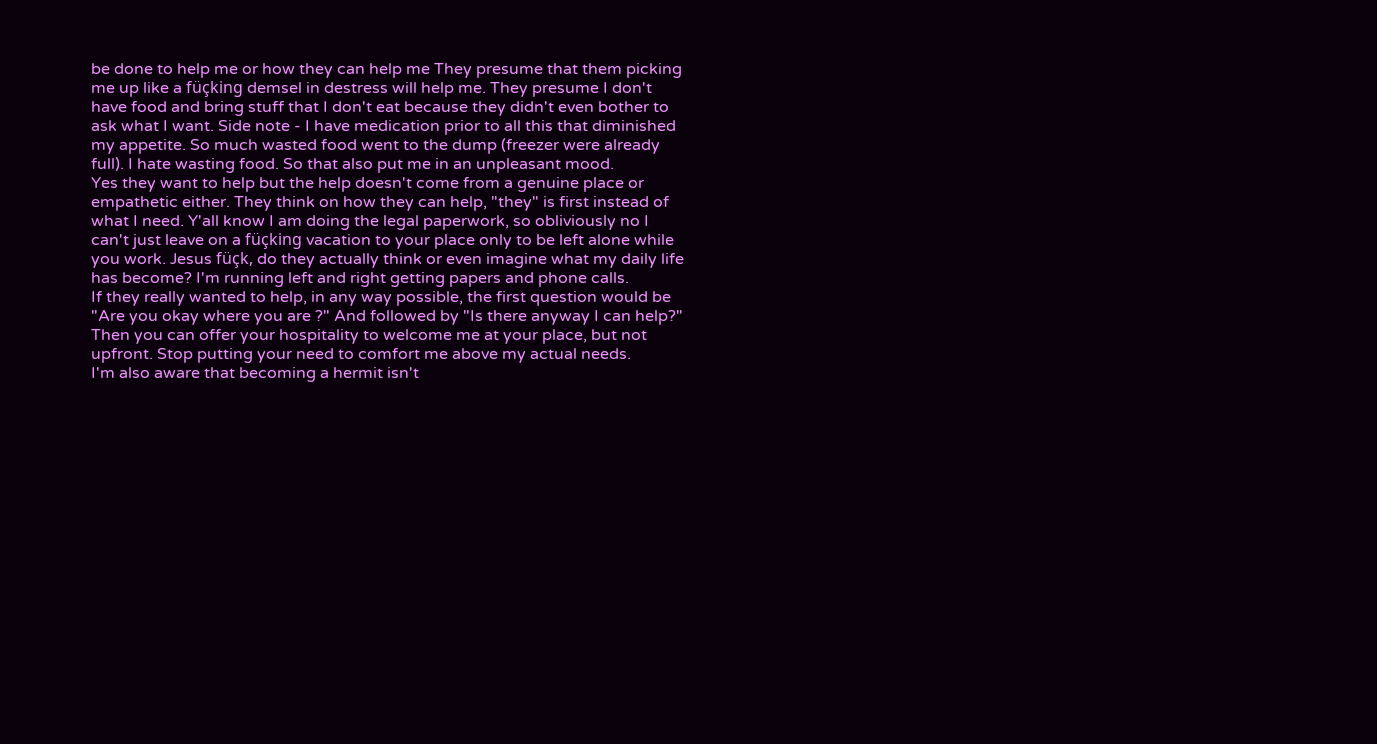be done to help me or how they can help me They presume that them picking me up like a füçking demsel in destress will help me. They presume I don't have food and bring stuff that I don't eat because they didn't even bother to ask what I want. Side note - I have medication prior to all this that diminished my appetite. So much wasted food went to the dump (freezer were already full). I hate wasting food. So that also put me in an unpleasant mood.
Yes they want to help but the help doesn't come from a genuine place or empathetic either. They think on how they can help, "they" is first instead of what I need. Y'all know I am doing the legal paperwork, so obliviously no I can't just leave on a füçking vacation to your place only to be left alone while you work. Jesus füçk, do they actually think or even imagine what my daily life has become? I'm running left and right getting papers and phone calls.
If they really wanted to help, in any way possible, the first question would be "Are you okay where you are ?" And followed by "Is there anyway I can help?" Then you can offer your hospitality to welcome me at your place, but not upfront. Stop putting your need to comfort me above my actual needs.
I'm also aware that becoming a hermit isn't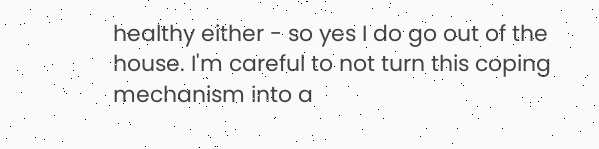healthy either - so yes I do go out of the house. I'm careful to not turn this coping mechanism into a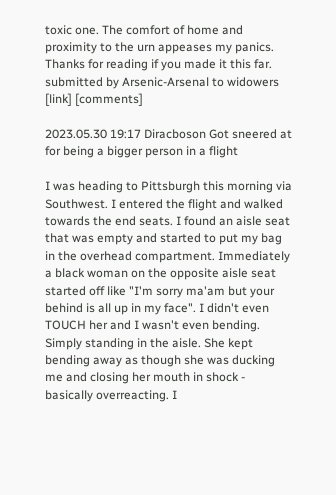toxic one. The comfort of home and proximity to the urn appeases my panics.
Thanks for reading if you made it this far.
submitted by Arsenic-Arsenal to widowers [link] [comments]

2023.05.30 19:17 Diracboson Got sneered at for being a bigger person in a flight

I was heading to Pittsburgh this morning via Southwest. I entered the flight and walked towards the end seats. I found an aisle seat that was empty and started to put my bag in the overhead compartment. Immediately a black woman on the opposite aisle seat started off like "I'm sorry ma'am but your behind is all up in my face". I didn't even TOUCH her and I wasn't even bending. Simply standing in the aisle. She kept bending away as though she was ducking me and closing her mouth in shock - basically overreacting. I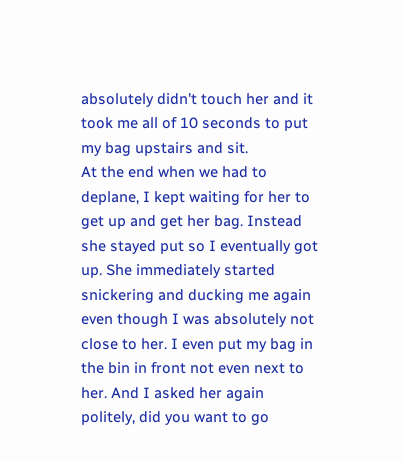absolutely didn't touch her and it took me all of 10 seconds to put my bag upstairs and sit.
At the end when we had to deplane, I kept waiting for her to get up and get her bag. Instead she stayed put so I eventually got up. She immediately started snickering and ducking me again even though I was absolutely not close to her. I even put my bag in the bin in front not even next to her. And I asked her again politely, did you want to go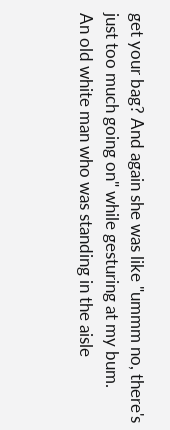get your bag? And again she was like "ummm no, there's just too much going on" while gesturing at my bum.
An old white man who was standing in the aisle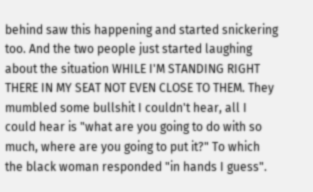behind saw this happening and started snickering too. And the two people just started laughing about the situation WHILE I'M STANDING RIGHT THERE IN MY SEAT NOT EVEN CLOSE TO THEM. They mumbled some bullshit I couldn't hear, all I could hear is "what are you going to do with so much, where are you going to put it?" To which the black woman responded "in hands I guess".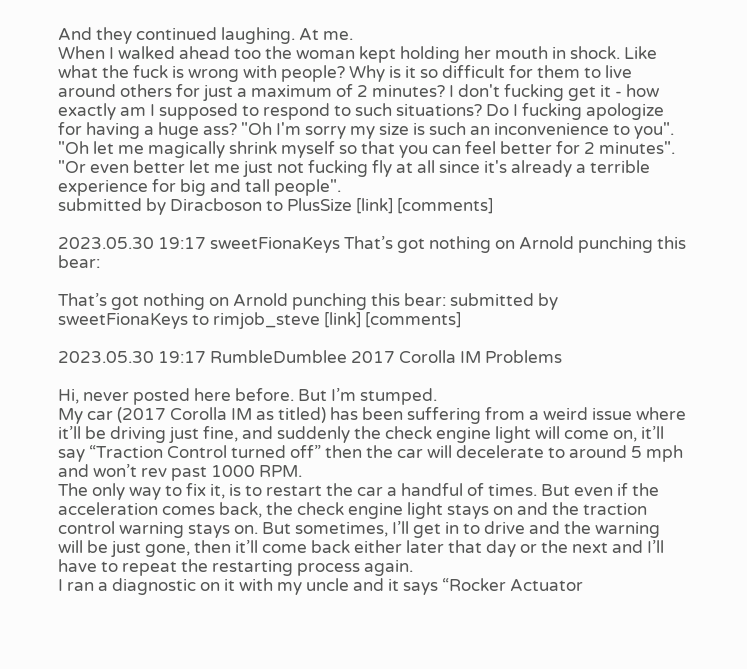And they continued laughing. At me.
When I walked ahead too the woman kept holding her mouth in shock. Like what the fuck is wrong with people? Why is it so difficult for them to live around others for just a maximum of 2 minutes? I don't fucking get it - how exactly am I supposed to respond to such situations? Do I fucking apologize for having a huge ass? "Oh I'm sorry my size is such an inconvenience to you". "Oh let me magically shrink myself so that you can feel better for 2 minutes". "Or even better let me just not fucking fly at all since it's already a terrible experience for big and tall people".
submitted by Diracboson to PlusSize [link] [comments]

2023.05.30 19:17 sweetFionaKeys That’s got nothing on Arnold punching this bear:

That’s got nothing on Arnold punching this bear: submitted by sweetFionaKeys to rimjob_steve [link] [comments]

2023.05.30 19:17 RumbleDumblee 2017 Corolla IM Problems

Hi, never posted here before. But I’m stumped.
My car (2017 Corolla IM as titled) has been suffering from a weird issue where it’ll be driving just fine, and suddenly the check engine light will come on, it’ll say “Traction Control turned off” then the car will decelerate to around 5 mph and won’t rev past 1000 RPM.
The only way to fix it, is to restart the car a handful of times. But even if the acceleration comes back, the check engine light stays on and the traction control warning stays on. But sometimes, I’ll get in to drive and the warning will be just gone, then it’ll come back either later that day or the next and I’ll have to repeat the restarting process again.
I ran a diagnostic on it with my uncle and it says “Rocker Actuator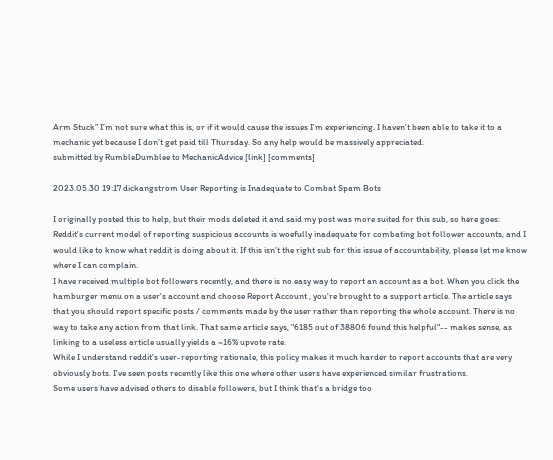Arm Stuck” I’m not sure what this is, or if it would cause the issues I’m experiencing. I haven’t been able to take it to a mechanic yet because I don’t get paid till Thursday. So any help would be massively appreciated.
submitted by RumbleDumblee to MechanicAdvice [link] [comments]

2023.05.30 19:17 dickangstrom User Reporting is Inadequate to Combat Spam Bots

I originally posted this to help, but their mods deleted it and said my post was more suited for this sub, so here goes:
Reddit's current model of reporting suspicious accounts is woefully inadequate for combating bot follower accounts, and I would like to know what reddit is doing about it. If this isn't the right sub for this issue of accountability, please let me know where I can complain.
I have received multiple bot followers recently, and there is no easy way to report an account as a bot. When you click the hamburger menu on a user's account and choose Report Account , you're brought to a support article. The article says that you should report specific posts / comments made by the user rather than reporting the whole account. There is no way to take any action from that link. That same article says, "6185 out of 38806 found this helpful"-- makes sense, as linking to a useless article usually yields a ~16% upvote rate.
While I understand reddit's user-reporting rationale, this policy makes it much harder to report accounts that are very obviously bots. I've seen posts recently like this one where other users have experienced similar frustrations.
Some users have advised others to disable followers, but I think that's a bridge too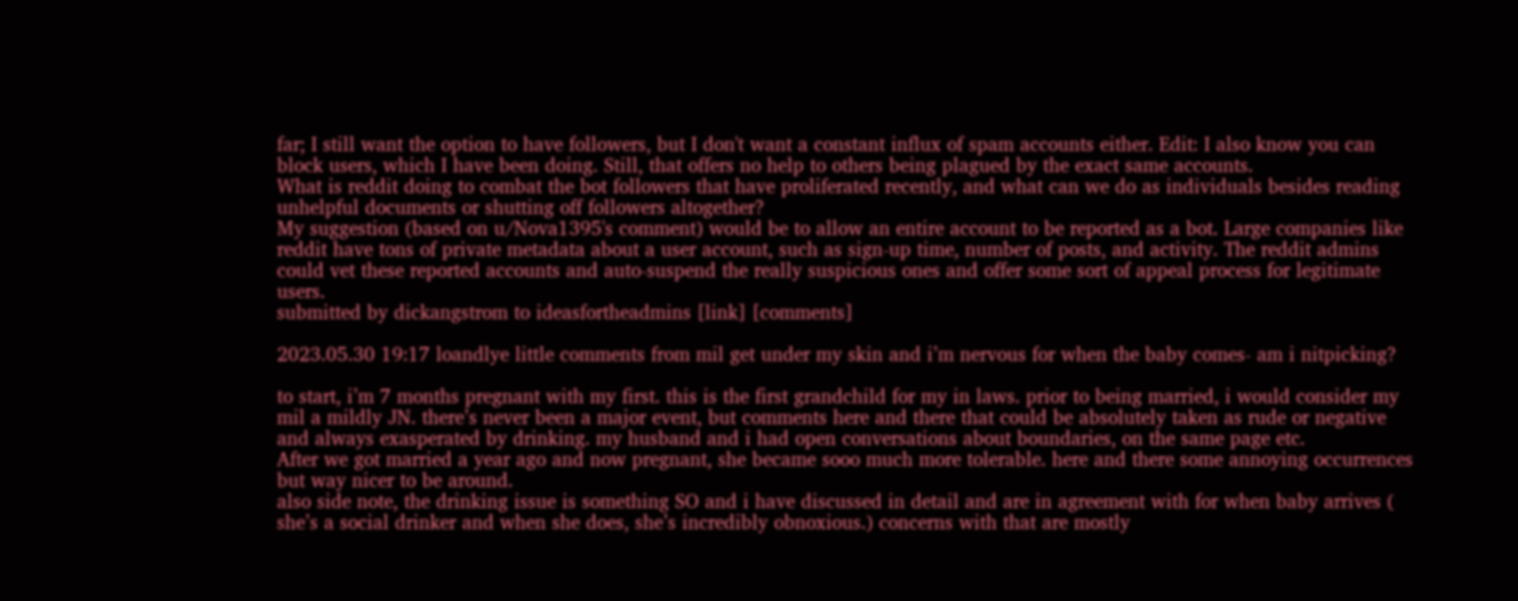far; I still want the option to have followers, but I don't want a constant influx of spam accounts either. Edit: I also know you can block users, which I have been doing. Still, that offers no help to others being plagued by the exact same accounts.
What is reddit doing to combat the bot followers that have proliferated recently, and what can we do as individuals besides reading unhelpful documents or shutting off followers altogether?
My suggestion (based on u/Nova1395's comment) would be to allow an entire account to be reported as a bot. Large companies like reddit have tons of private metadata about a user account, such as sign-up time, number of posts, and activity. The reddit admins could vet these reported accounts and auto-suspend the really suspicious ones and offer some sort of appeal process for legitimate users.
submitted by dickangstrom to ideasfortheadmins [link] [comments]

2023.05.30 19:17 loandlye little comments from mil get under my skin and i’m nervous for when the baby comes- am i nitpicking?

to start, i’m 7 months pregnant with my first. this is the first grandchild for my in laws. prior to being married, i would consider my mil a mildly JN. there’s never been a major event, but comments here and there that could be absolutely taken as rude or negative and always exasperated by drinking. my husband and i had open conversations about boundaries, on the same page etc.
After we got married a year ago and now pregnant, she became sooo much more tolerable. here and there some annoying occurrences but way nicer to be around.
also side note, the drinking issue is something SO and i have discussed in detail and are in agreement with for when baby arrives ( she’s a social drinker and when she does, she’s incredibly obnoxious.) concerns with that are mostly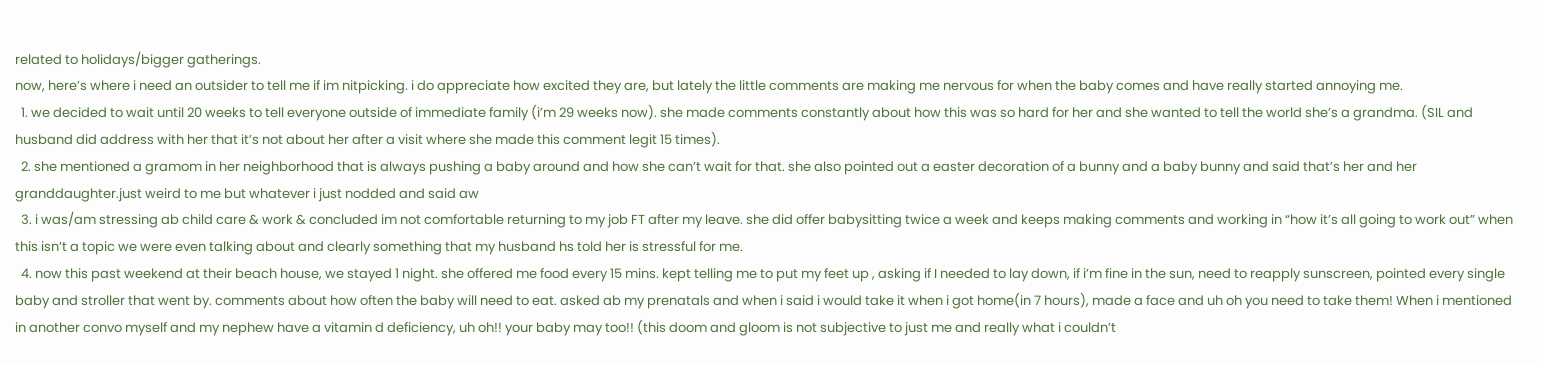related to holidays/bigger gatherings.
now, here’s where i need an outsider to tell me if im nitpicking. i do appreciate how excited they are, but lately the little comments are making me nervous for when the baby comes and have really started annoying me.
  1. we decided to wait until 20 weeks to tell everyone outside of immediate family (i’m 29 weeks now). she made comments constantly about how this was so hard for her and she wanted to tell the world she’s a grandma. (SIL and husband did address with her that it’s not about her after a visit where she made this comment legit 15 times).
  2. she mentioned a gramom in her neighborhood that is always pushing a baby around and how she can’t wait for that. she also pointed out a easter decoration of a bunny and a baby bunny and said that’s her and her granddaughter.just weird to me but whatever i just nodded and said aw
  3. i was/am stressing ab child care & work & concluded im not comfortable returning to my job FT after my leave. she did offer babysitting twice a week and keeps making comments and working in “how it’s all going to work out” when this isn’t a topic we were even talking about and clearly something that my husband hs told her is stressful for me.
  4. now this past weekend at their beach house, we stayed 1 night. she offered me food every 15 mins. kept telling me to put my feet up , asking if I needed to lay down, if i’m fine in the sun, need to reapply sunscreen, pointed every single baby and stroller that went by. comments about how often the baby will need to eat. asked ab my prenatals and when i said i would take it when i got home(in 7 hours), made a face and uh oh you need to take them! When i mentioned in another convo myself and my nephew have a vitamin d deficiency, uh oh!! your baby may too!! (this doom and gloom is not subjective to just me and really what i couldn’t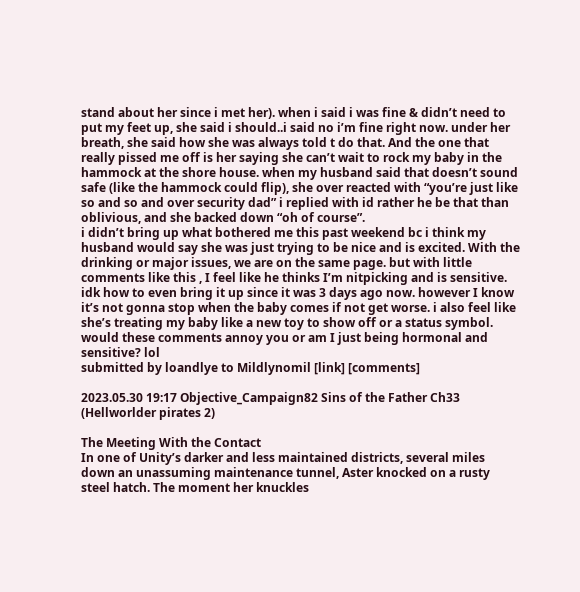stand about her since i met her). when i said i was fine & didn’t need to put my feet up, she said i should..i said no i’m fine right now. under her breath, she said how she was always told t do that. And the one that really pissed me off is her saying she can’t wait to rock my baby in the hammock at the shore house. when my husband said that doesn’t sound safe (like the hammock could flip), she over reacted with “you’re just like so and so and over security dad” i replied with id rather he be that than oblivious, and she backed down “oh of course”.
i didn’t bring up what bothered me this past weekend bc i think my husband would say she was just trying to be nice and is excited. With the drinking or major issues, we are on the same page. but with little comments like this , I feel like he thinks I’m nitpicking and is sensitive. idk how to even bring it up since it was 3 days ago now. however I know it’s not gonna stop when the baby comes if not get worse. i also feel like she’s treating my baby like a new toy to show off or a status symbol.
would these comments annoy you or am I just being hormonal and sensitive? lol
submitted by loandlye to Mildlynomil [link] [comments]

2023.05.30 19:17 Objective_Campaign82 Sins of the Father Ch33 (Hellworlder pirates 2)

The Meeting With the Contact
In one of Unity’s darker and less maintained districts, several miles down an unassuming maintenance tunnel, Aster knocked on a rusty steel hatch. The moment her knuckles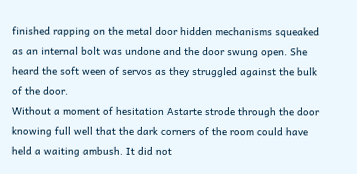finished rapping on the metal door hidden mechanisms squeaked as an internal bolt was undone and the door swung open. She heard the soft ween of servos as they struggled against the bulk of the door.
Without a moment of hesitation Astarte strode through the door knowing full well that the dark corners of the room could have held a waiting ambush. It did not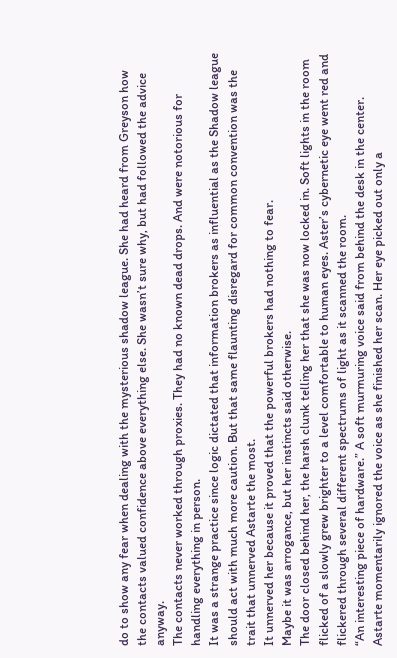do to show any fear when dealing with the mysterious shadow league. She had heard from Greyson how the contacts valued confidence above everything else. She wasn’t sure why, but had followed the advice anyway.
The contacts never worked through proxies. They had no known dead drops. And were notorious for handling everything in person.
It was a strange practice since logic dictated that information brokers as influential as the Shadow league should act with much more caution. But that same flaunting disregard for common convention was the trait that unnerved Astarte the most.
It unnerved her because it proved that the powerful brokers had nothing to fear.
Maybe it was arrogance, but her instincts said otherwise.
The door closed behind her, the harsh clunk telling her that she was now locked in. Soft lights in the room flicked of a slowly grew brighter to a level comfortable to human eyes. Aster’s cybernetic eye went red and flickered through several different spectrums of light as it scanned the room.
“An interesting piece of hardware.” A soft murmuring voice said from behind the desk in the center.
Astarte momentarily ignored the voice as she finished her scan. Her eye picked out only a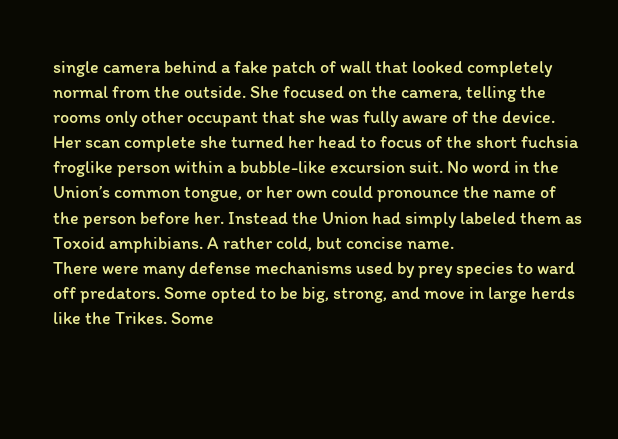single camera behind a fake patch of wall that looked completely normal from the outside. She focused on the camera, telling the rooms only other occupant that she was fully aware of the device.
Her scan complete she turned her head to focus of the short fuchsia froglike person within a bubble-like excursion suit. No word in the Union’s common tongue, or her own could pronounce the name of the person before her. Instead the Union had simply labeled them as Toxoid amphibians. A rather cold, but concise name.
There were many defense mechanisms used by prey species to ward off predators. Some opted to be big, strong, and move in large herds like the Trikes. Some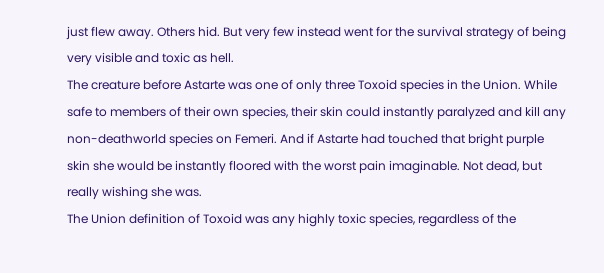just flew away. Others hid. But very few instead went for the survival strategy of being very visible and toxic as hell.
The creature before Astarte was one of only three Toxoid species in the Union. While safe to members of their own species, their skin could instantly paralyzed and kill any non-deathworld species on Femeri. And if Astarte had touched that bright purple skin she would be instantly floored with the worst pain imaginable. Not dead, but really wishing she was.
The Union definition of Toxoid was any highly toxic species, regardless of the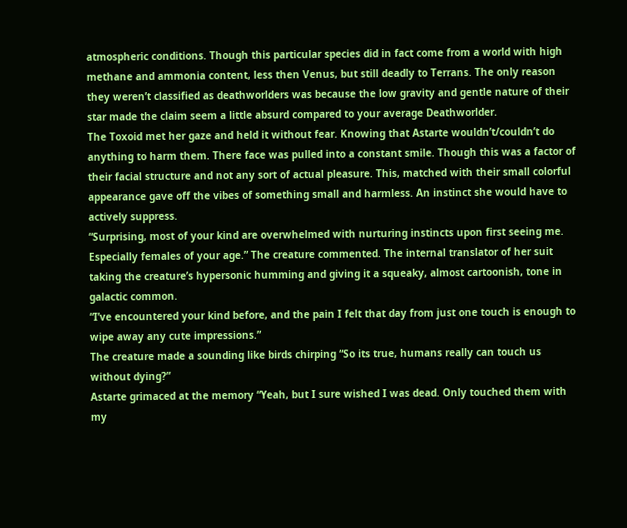atmospheric conditions. Though this particular species did in fact come from a world with high methane and ammonia content, less then Venus, but still deadly to Terrans. The only reason they weren’t classified as deathworlders was because the low gravity and gentle nature of their star made the claim seem a little absurd compared to your average Deathworlder.
The Toxoid met her gaze and held it without fear. Knowing that Astarte wouldn’t/couldn’t do anything to harm them. There face was pulled into a constant smile. Though this was a factor of their facial structure and not any sort of actual pleasure. This, matched with their small colorful appearance gave off the vibes of something small and harmless. An instinct she would have to actively suppress.
“Surprising, most of your kind are overwhelmed with nurturing instincts upon first seeing me. Especially females of your age.” The creature commented. The internal translator of her suit taking the creature’s hypersonic humming and giving it a squeaky, almost cartoonish, tone in galactic common.
“I’ve encountered your kind before, and the pain I felt that day from just one touch is enough to wipe away any cute impressions.”
The creature made a sounding like birds chirping “So its true, humans really can touch us without dying?”
Astarte grimaced at the memory “Yeah, but I sure wished I was dead. Only touched them with my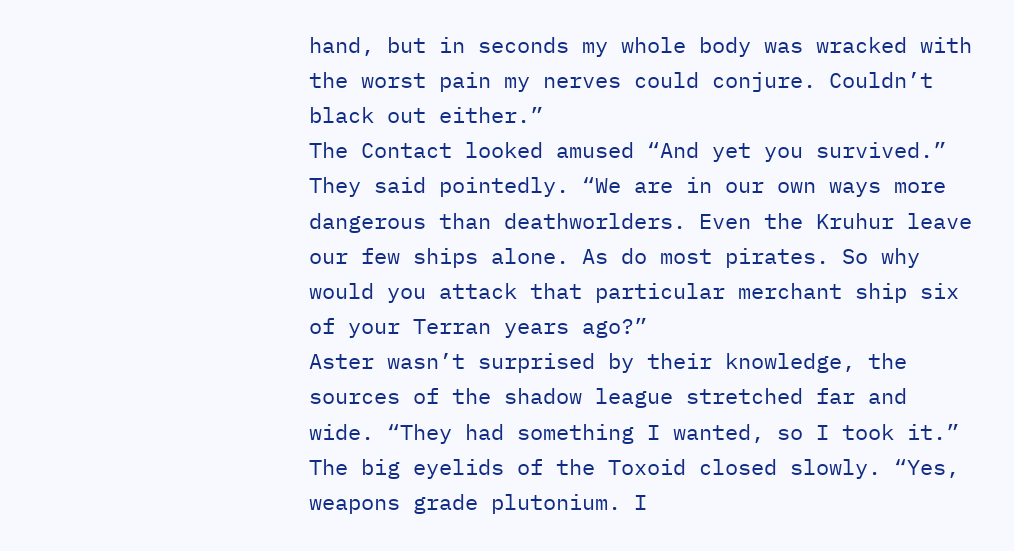hand, but in seconds my whole body was wracked with the worst pain my nerves could conjure. Couldn’t black out either.”
The Contact looked amused “And yet you survived.” They said pointedly. “We are in our own ways more dangerous than deathworlders. Even the Kruhur leave our few ships alone. As do most pirates. So why would you attack that particular merchant ship six of your Terran years ago?”
Aster wasn’t surprised by their knowledge, the sources of the shadow league stretched far and wide. “They had something I wanted, so I took it.”
The big eyelids of the Toxoid closed slowly. “Yes, weapons grade plutonium. I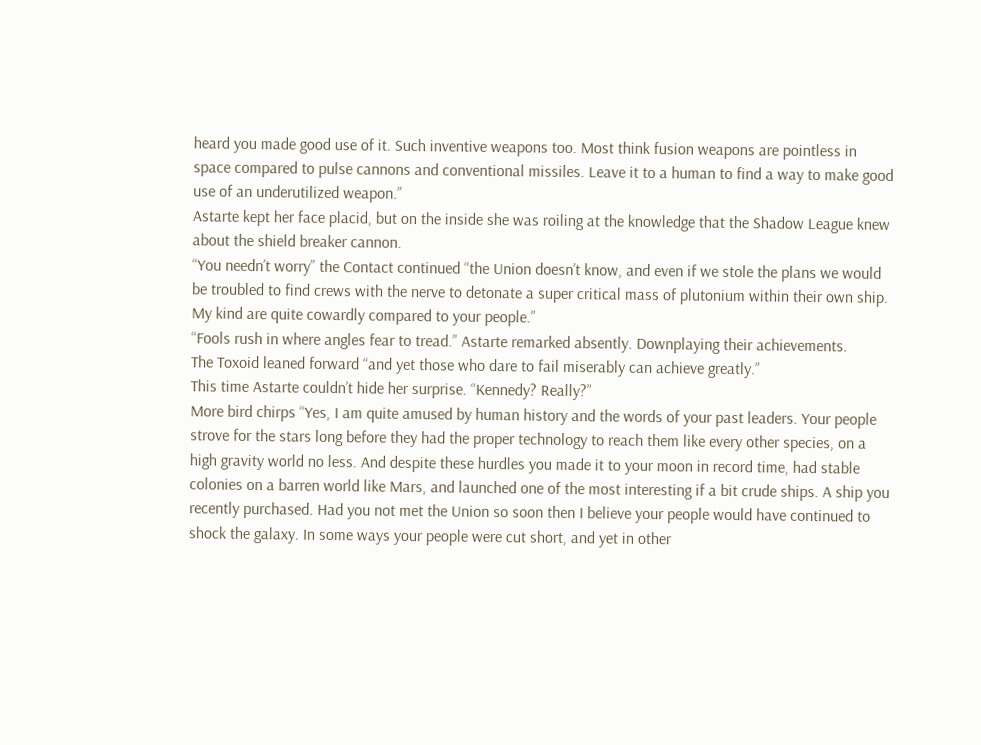heard you made good use of it. Such inventive weapons too. Most think fusion weapons are pointless in space compared to pulse cannons and conventional missiles. Leave it to a human to find a way to make good use of an underutilized weapon.”
Astarte kept her face placid, but on the inside she was roiling at the knowledge that the Shadow League knew about the shield breaker cannon.
“You needn’t worry” the Contact continued “the Union doesn’t know, and even if we stole the plans we would be troubled to find crews with the nerve to detonate a super critical mass of plutonium within their own ship. My kind are quite cowardly compared to your people.”
“Fools rush in where angles fear to tread.” Astarte remarked absently. Downplaying their achievements.
The Toxoid leaned forward “and yet those who dare to fail miserably can achieve greatly.”
This time Astarte couldn’t hide her surprise. “Kennedy? Really?”
More bird chirps “Yes, I am quite amused by human history and the words of your past leaders. Your people strove for the stars long before they had the proper technology to reach them like every other species, on a high gravity world no less. And despite these hurdles you made it to your moon in record time, had stable colonies on a barren world like Mars, and launched one of the most interesting if a bit crude ships. A ship you recently purchased. Had you not met the Union so soon then I believe your people would have continued to shock the galaxy. In some ways your people were cut short, and yet in other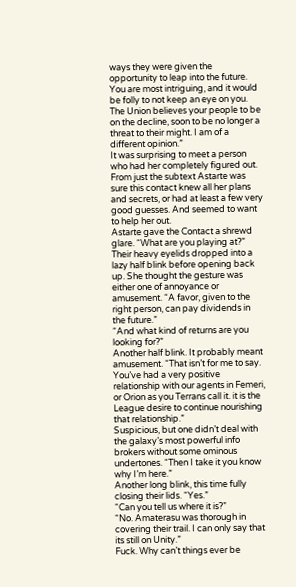ways they were given the opportunity to leap into the future. You are most intriguing, and it would be folly to not keep an eye on you. The Union believes your people to be on the decline, soon to be no longer a threat to their might. I am of a different opinion.”
It was surprising to meet a person who had her completely figured out. From just the subtext Astarte was sure this contact knew all her plans and secrets, or had at least a few very good guesses. And seemed to want to help her out.
Astarte gave the Contact a shrewd glare. “What are you playing at?”
Their heavy eyelids dropped into a lazy half blink before opening back up. She thought the gesture was either one of annoyance or amusement. “A favor, given to the right person, can pay dividends in the future.”
“And what kind of returns are you looking for?”
Another half blink. It probably meant amusement. “That isn’t for me to say. You’ve had a very positive relationship with our agents in Femeri, or Orion as you Terrans call it. it is the League desire to continue nourishing that relationship.”
Suspicious, but one didn’t deal with the galaxy’s most powerful info brokers without some ominous undertones. “Then I take it you know why I’m here.”
Another long blink, this time fully closing their lids. “Yes.”
“Can you tell us where it is?”
“No. Amaterasu was thorough in covering their trail. I can only say that its still on Unity.”
Fuck. Why can’t things ever be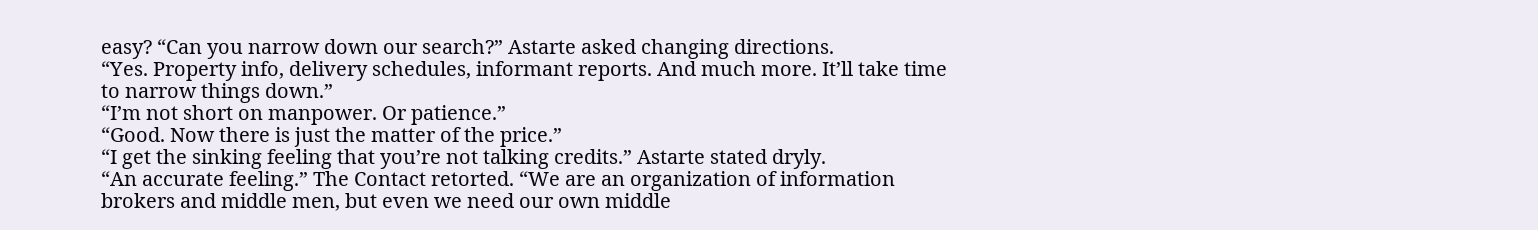easy? “Can you narrow down our search?” Astarte asked changing directions.
“Yes. Property info, delivery schedules, informant reports. And much more. It’ll take time to narrow things down.”
“I’m not short on manpower. Or patience.”
“Good. Now there is just the matter of the price.”
“I get the sinking feeling that you’re not talking credits.” Astarte stated dryly.
“An accurate feeling.” The Contact retorted. “We are an organization of information brokers and middle men, but even we need our own middle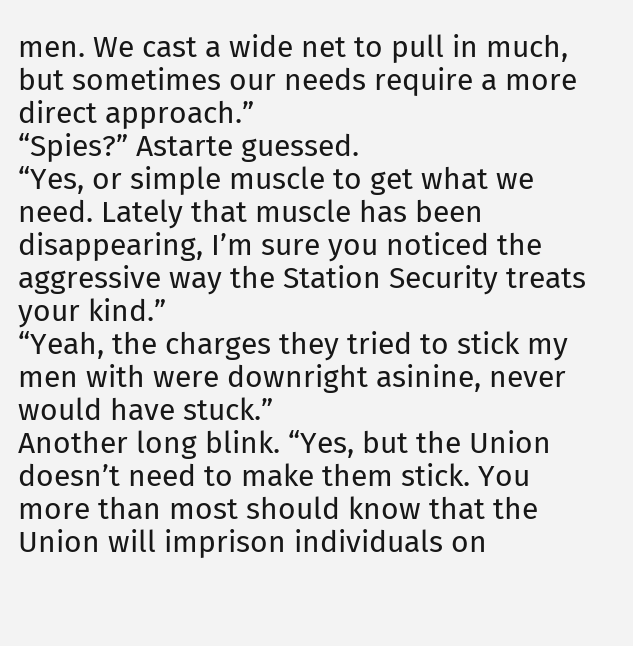men. We cast a wide net to pull in much, but sometimes our needs require a more direct approach.”
“Spies?” Astarte guessed.
“Yes, or simple muscle to get what we need. Lately that muscle has been disappearing, I’m sure you noticed the aggressive way the Station Security treats your kind.”
“Yeah, the charges they tried to stick my men with were downright asinine, never would have stuck.”
Another long blink. “Yes, but the Union doesn’t need to make them stick. You more than most should know that the Union will imprison individuals on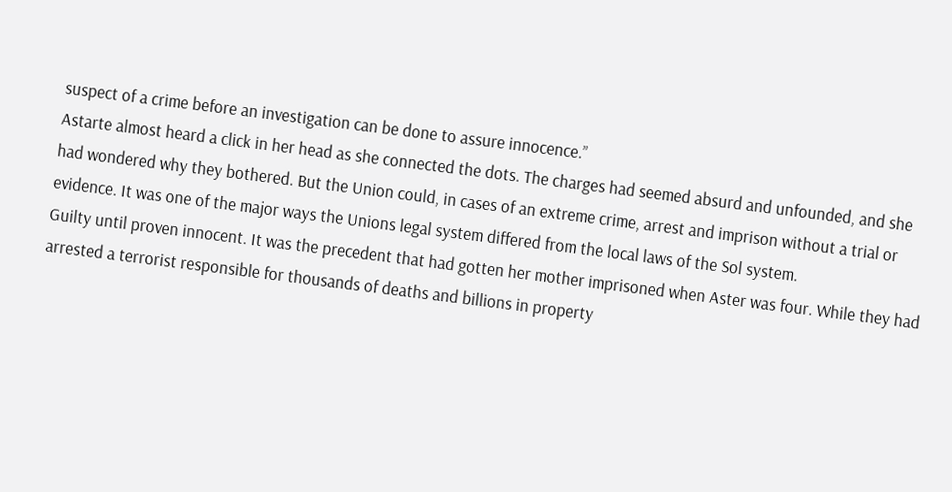suspect of a crime before an investigation can be done to assure innocence.”
Astarte almost heard a click in her head as she connected the dots. The charges had seemed absurd and unfounded, and she had wondered why they bothered. But the Union could, in cases of an extreme crime, arrest and imprison without a trial or evidence. It was one of the major ways the Unions legal system differed from the local laws of the Sol system.
Guilty until proven innocent. It was the precedent that had gotten her mother imprisoned when Aster was four. While they had arrested a terrorist responsible for thousands of deaths and billions in property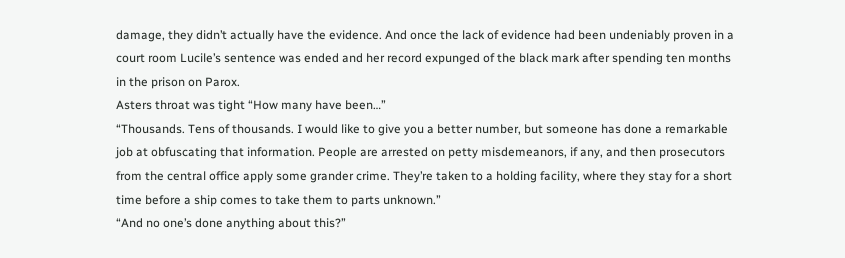damage, they didn’t actually have the evidence. And once the lack of evidence had been undeniably proven in a court room Lucile’s sentence was ended and her record expunged of the black mark after spending ten months in the prison on Parox.
Asters throat was tight “How many have been…”
“Thousands. Tens of thousands. I would like to give you a better number, but someone has done a remarkable job at obfuscating that information. People are arrested on petty misdemeanors, if any, and then prosecutors from the central office apply some grander crime. They’re taken to a holding facility, where they stay for a short time before a ship comes to take them to parts unknown.”
“And no one’s done anything about this?”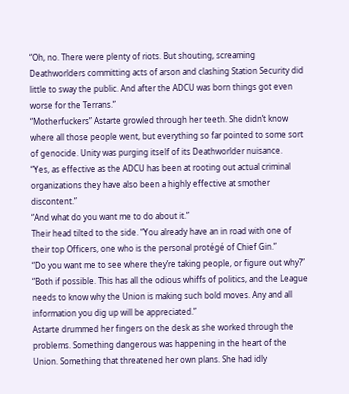“Oh, no. There were plenty of riots. But shouting, screaming Deathworlders committing acts of arson and clashing Station Security did little to sway the public. And after the ADCU was born things got even worse for the Terrans.”
“Motherfuckers” Astarte growled through her teeth. She didn’t know where all those people went, but everything so far pointed to some sort of genocide. Unity was purging itself of its Deathworlder nuisance.
“Yes, as effective as the ADCU has been at rooting out actual criminal organizations they have also been a highly effective at smother discontent.”
“And what do you want me to do about it.”
Their head tilted to the side. “You already have an in road with one of their top Officers, one who is the personal protégé of Chief Gin.”
“Do you want me to see where they’re taking people, or figure out why?”
“Both if possible. This has all the odious whiffs of politics, and the League needs to know why the Union is making such bold moves. Any and all information you dig up will be appreciated.”
Astarte drummed her fingers on the desk as she worked through the problems. Something dangerous was happening in the heart of the Union. Something that threatened her own plans. She had idly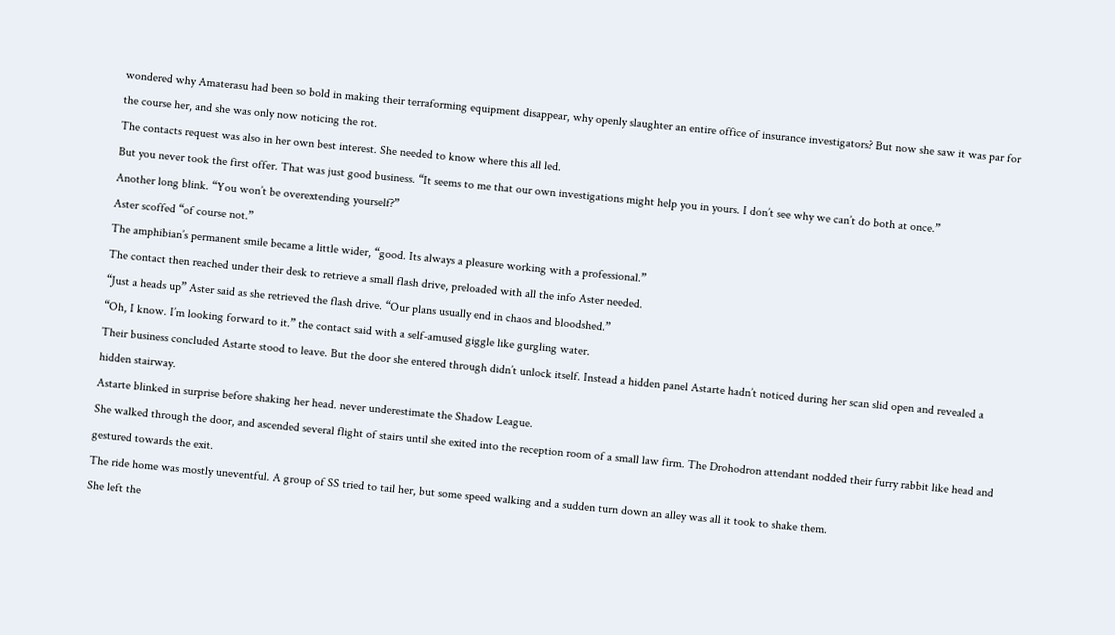wondered why Amaterasu had been so bold in making their terraforming equipment disappear, why openly slaughter an entire office of insurance investigators? But now she saw it was par for the course her, and she was only now noticing the rot.
The contacts request was also in her own best interest. She needed to know where this all led.
But you never took the first offer. That was just good business. “It seems to me that our own investigations might help you in yours. I don’t see why we can’t do both at once.”
Another long blink. “You won’t be overextending yourself?”
Aster scoffed “of course not.”
The amphibian’s permanent smile became a little wider, “good. Its always a pleasure working with a professional.”
The contact then reached under their desk to retrieve a small flash drive, preloaded with all the info Aster needed.
“Just a heads up” Aster said as she retrieved the flash drive. “Our plans usually end in chaos and bloodshed.”
“Oh, I know. I’m looking forward to it.” the contact said with a self-amused giggle like gurgling water.
Their business concluded Astarte stood to leave. But the door she entered through didn’t unlock itself. Instead a hidden panel Astarte hadn’t noticed during her scan slid open and revealed a hidden stairway.
Astarte blinked in surprise before shaking her head. never underestimate the Shadow League.
She walked through the door, and ascended several flight of stairs until she exited into the reception room of a small law firm. The Drohodron attendant nodded their furry rabbit like head and gestured towards the exit.
The ride home was mostly uneventful. A group of SS tried to tail her, but some speed walking and a sudden turn down an alley was all it took to shake them.
She left the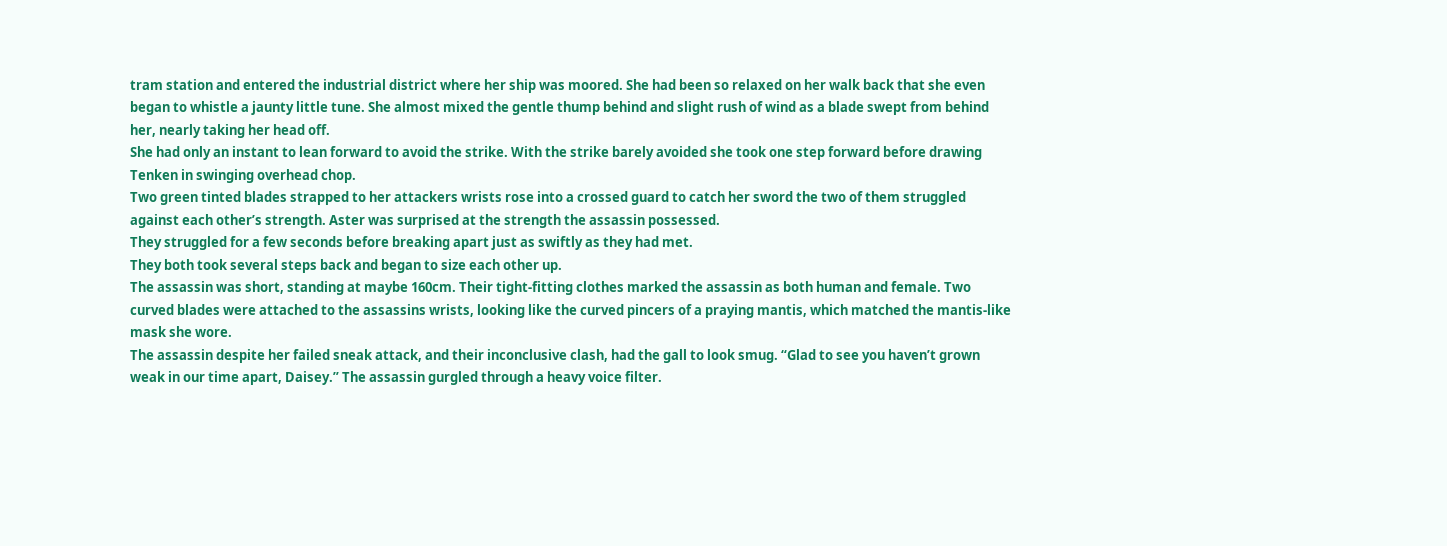tram station and entered the industrial district where her ship was moored. She had been so relaxed on her walk back that she even began to whistle a jaunty little tune. She almost mixed the gentle thump behind and slight rush of wind as a blade swept from behind her, nearly taking her head off.
She had only an instant to lean forward to avoid the strike. With the strike barely avoided she took one step forward before drawing Tenken in swinging overhead chop.
Two green tinted blades strapped to her attackers wrists rose into a crossed guard to catch her sword the two of them struggled against each other’s strength. Aster was surprised at the strength the assassin possessed.
They struggled for a few seconds before breaking apart just as swiftly as they had met.
They both took several steps back and began to size each other up.
The assassin was short, standing at maybe 160cm. Their tight-fitting clothes marked the assassin as both human and female. Two curved blades were attached to the assassins wrists, looking like the curved pincers of a praying mantis, which matched the mantis-like mask she wore.
The assassin despite her failed sneak attack, and their inconclusive clash, had the gall to look smug. “Glad to see you haven’t grown weak in our time apart, Daisey.” The assassin gurgled through a heavy voice filter.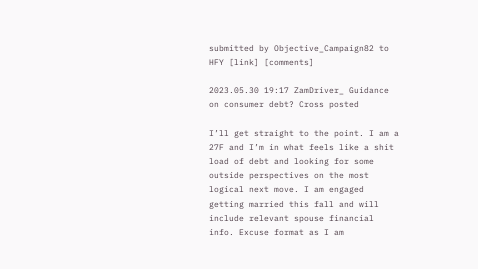submitted by Objective_Campaign82 to HFY [link] [comments]

2023.05.30 19:17 ZamDriver_ Guidance on consumer debt? Cross posted

I’ll get straight to the point. I am a 27F and I’m in what feels like a shit load of debt and looking for some outside perspectives on the most logical next move. I am engaged getting married this fall and will include relevant spouse financial info. Excuse format as I am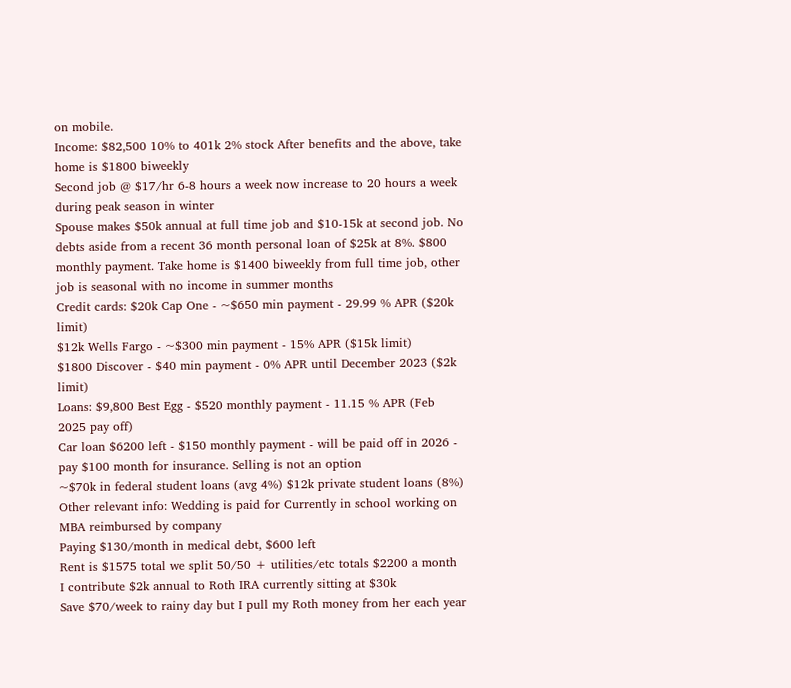on mobile.
Income: $82,500 10% to 401k 2% stock After benefits and the above, take home is $1800 biweekly
Second job @ $17/hr 6-8 hours a week now increase to 20 hours a week during peak season in winter
Spouse makes $50k annual at full time job and $10-15k at second job. No debts aside from a recent 36 month personal loan of $25k at 8%. $800 monthly payment. Take home is $1400 biweekly from full time job, other job is seasonal with no income in summer months
Credit cards: $20k Cap One - ~$650 min payment - 29.99 % APR ($20k limit)
$12k Wells Fargo - ~$300 min payment - 15% APR ($15k limit)
$1800 Discover - $40 min payment - 0% APR until December 2023 ($2k limit)
Loans: $9,800 Best Egg - $520 monthly payment - 11.15 % APR (Feb 2025 pay off)
Car loan $6200 left - $150 monthly payment - will be paid off in 2026 - pay $100 month for insurance. Selling is not an option
~$70k in federal student loans (avg 4%) $12k private student loans (8%)
Other relevant info: Wedding is paid for Currently in school working on MBA reimbursed by company
Paying $130/month in medical debt, $600 left
Rent is $1575 total we split 50/50 + utilities/etc totals $2200 a month
I contribute $2k annual to Roth IRA currently sitting at $30k
Save $70/week to rainy day but I pull my Roth money from her each year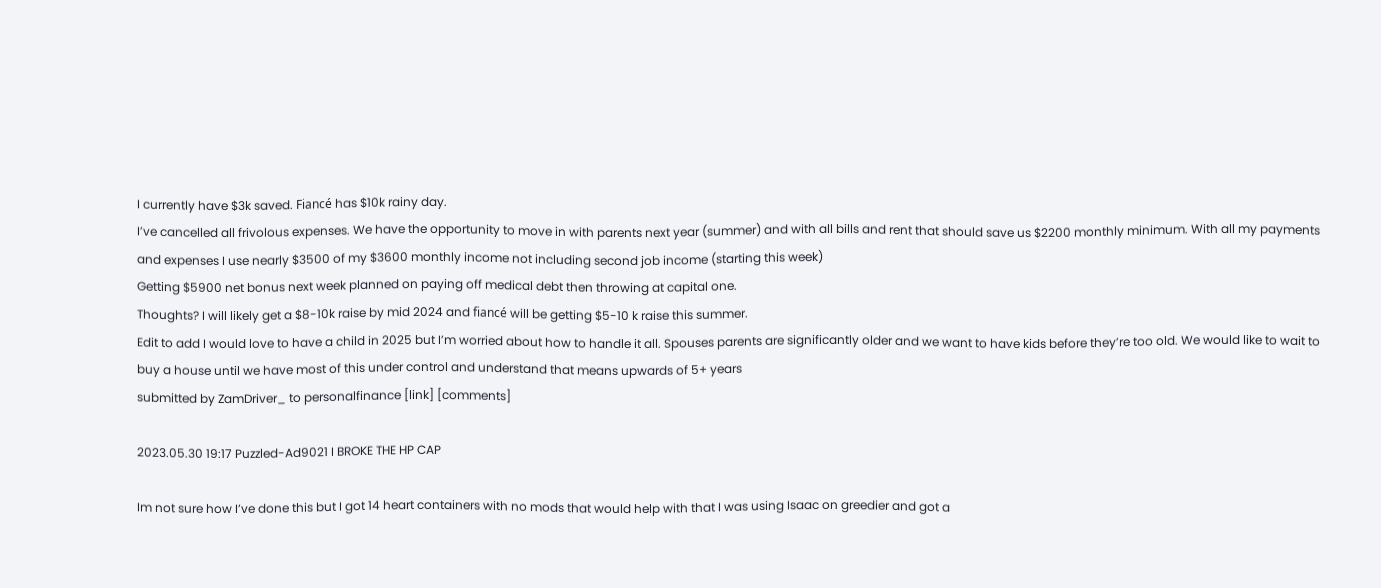I currently have $3k saved. Fiancé has $10k rainy day.
I’ve cancelled all frivolous expenses. We have the opportunity to move in with parents next year (summer) and with all bills and rent that should save us $2200 monthly minimum. With all my payments and expenses I use nearly $3500 of my $3600 monthly income not including second job income (starting this week)
Getting $5900 net bonus next week planned on paying off medical debt then throwing at capital one.
Thoughts? I will likely get a $8-10k raise by mid 2024 and fiancé will be getting $5-10 k raise this summer.
Edit to add I would love to have a child in 2025 but I’m worried about how to handle it all. Spouses parents are significantly older and we want to have kids before they’re too old. We would like to wait to buy a house until we have most of this under control and understand that means upwards of 5+ years
submitted by ZamDriver_ to personalfinance [link] [comments]

2023.05.30 19:17 Puzzled-Ad9021 I BROKE THE HP CAP

Im not sure how I’ve done this but I got 14 heart containers with no mods that would help with that I was using Isaac on greedier and got a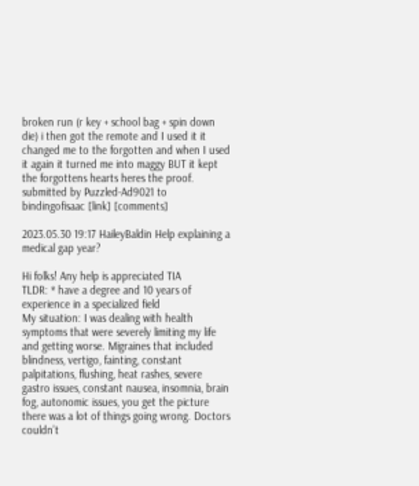broken run (r key + school bag + spin down die) i then got the remote and I used it it changed me to the forgotten and when I used it again it turned me into maggy BUT it kept the forgottens hearts heres the proof.
submitted by Puzzled-Ad9021 to bindingofisaac [link] [comments]

2023.05.30 19:17 HaileyBaldin Help explaining a medical gap year?

Hi folks! Any help is appreciated TIA
TLDR: * have a degree and 10 years of experience in a specialized field
My situation: I was dealing with health symptoms that were severely limiting my life and getting worse. Migraines that included blindness, vertigo, fainting, constant palpitations, flushing, heat rashes, severe gastro issues, constant nausea, insomnia, brain fog, autonomic issues, you get the picture there was a lot of things going wrong. Doctors couldn’t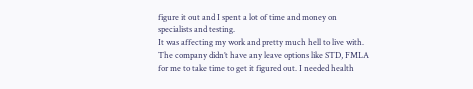figure it out and I spent a lot of time and money on specialists and testing.
It was affecting my work and pretty much hell to live with. The company didn’t have any leave options like STD, FMLA for me to take time to get it figured out. I needed health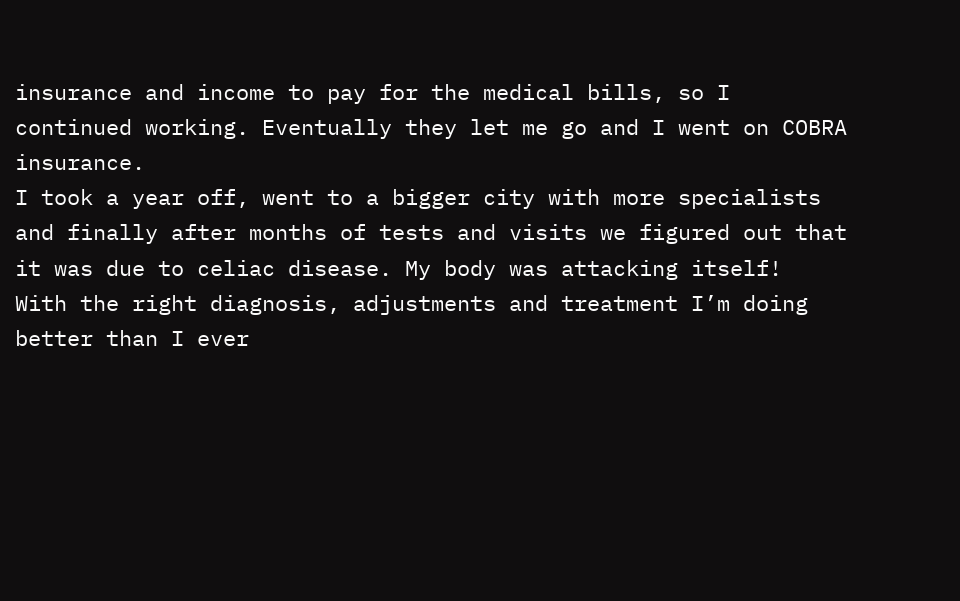insurance and income to pay for the medical bills, so I continued working. Eventually they let me go and I went on COBRA insurance.
I took a year off, went to a bigger city with more specialists and finally after months of tests and visits we figured out that it was due to celiac disease. My body was attacking itself!
With the right diagnosis, adjustments and treatment I’m doing better than I ever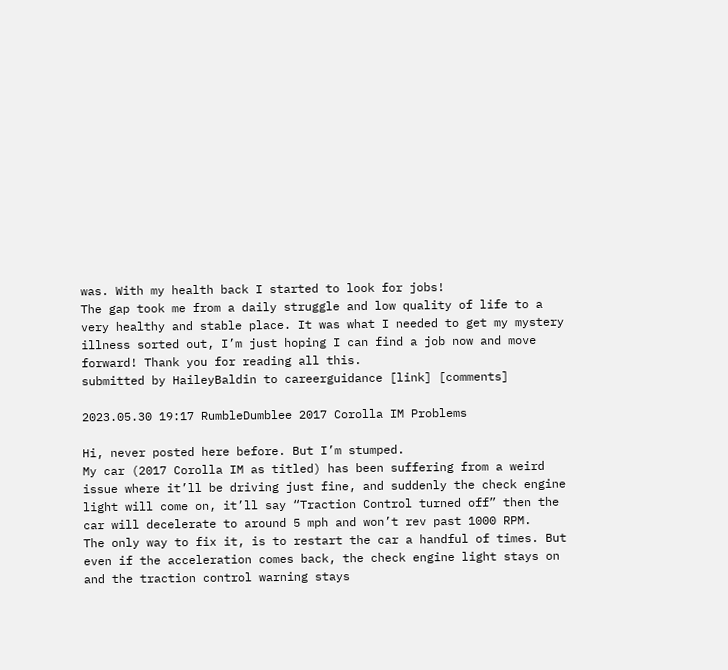was. With my health back I started to look for jobs!
The gap took me from a daily struggle and low quality of life to a very healthy and stable place. It was what I needed to get my mystery illness sorted out, I’m just hoping I can find a job now and move forward! Thank you for reading all this.
submitted by HaileyBaldin to careerguidance [link] [comments]

2023.05.30 19:17 RumbleDumblee 2017 Corolla IM Problems

Hi, never posted here before. But I’m stumped.
My car (2017 Corolla IM as titled) has been suffering from a weird issue where it’ll be driving just fine, and suddenly the check engine light will come on, it’ll say “Traction Control turned off” then the car will decelerate to around 5 mph and won’t rev past 1000 RPM.
The only way to fix it, is to restart the car a handful of times. But even if the acceleration comes back, the check engine light stays on and the traction control warning stays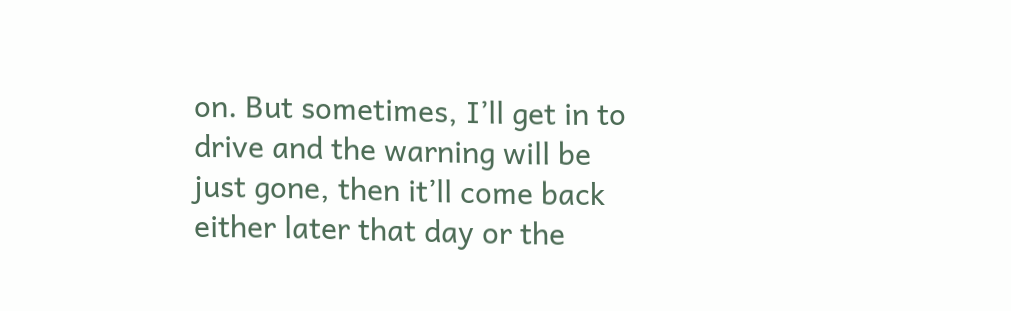on. But sometimes, I’ll get in to drive and the warning will be just gone, then it’ll come back either later that day or the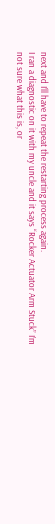next and I’ll have to repeat the restarting process again.
I ran a diagnostic on it with my uncle and it says “Rocker Actuator Arm Stuck” I’m not sure what this is, or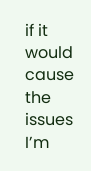if it would cause the issues I’m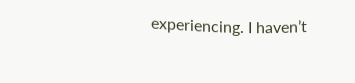experiencing. I haven’t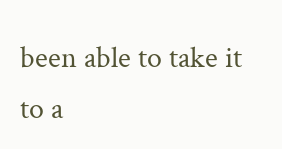been able to take it to a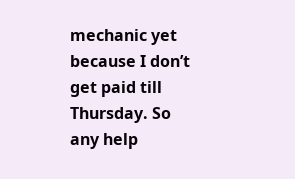mechanic yet because I don’t get paid till Thursday. So any help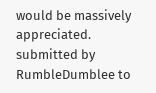would be massively appreciated.
submitted by RumbleDumblee to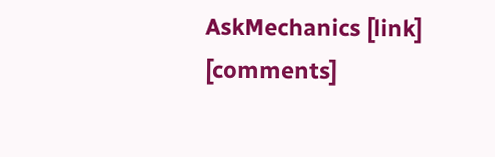AskMechanics [link] [comments]